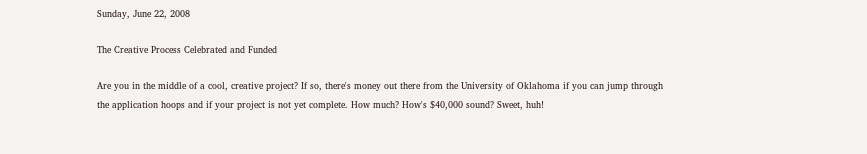Sunday, June 22, 2008

The Creative Process Celebrated and Funded

Are you in the middle of a cool, creative project? If so, there's money out there from the University of Oklahoma if you can jump through the application hoops and if your project is not yet complete. How much? How's $40,000 sound? Sweet, huh!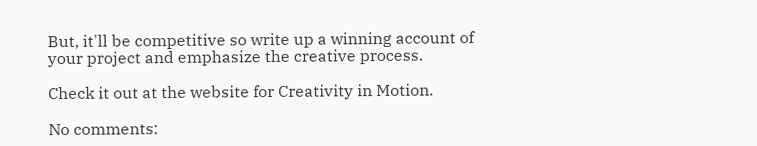But, it'll be competitive so write up a winning account of your project and emphasize the creative process.

Check it out at the website for Creativity in Motion.

No comments: